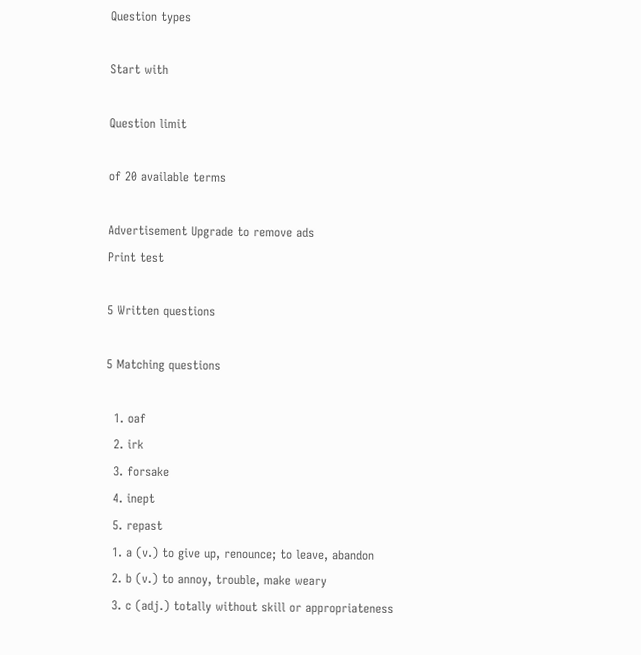Question types

Start with

Question limit

of 20 available terms

Advertisement Upgrade to remove ads
Print test

5 Written questions

5 Matching questions

  1. oaf
  2. irk
  3. forsake
  4. inept
  5. repast
  1. a (v.) to give up, renounce; to leave, abandon
  2. b (v.) to annoy, trouble, make weary
  3. c (adj.) totally without skill or appropriateness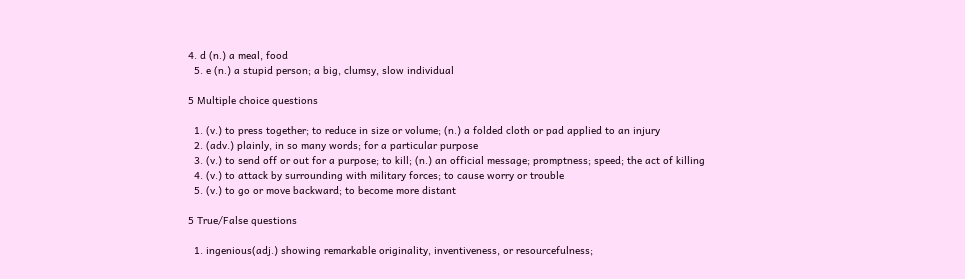4. d (n.) a meal, food
  5. e (n.) a stupid person; a big, clumsy, slow individual

5 Multiple choice questions

  1. (v.) to press together; to reduce in size or volume; (n.) a folded cloth or pad applied to an injury
  2. (adv.) plainly, in so many words; for a particular purpose
  3. (v.) to send off or out for a purpose; to kill; (n.) an official message; promptness; speed; the act of killing
  4. (v.) to attack by surrounding with military forces; to cause worry or trouble
  5. (v.) to go or move backward; to become more distant

5 True/False questions

  1. ingenious(adj.) showing remarkable originality, inventiveness, or resourcefulness;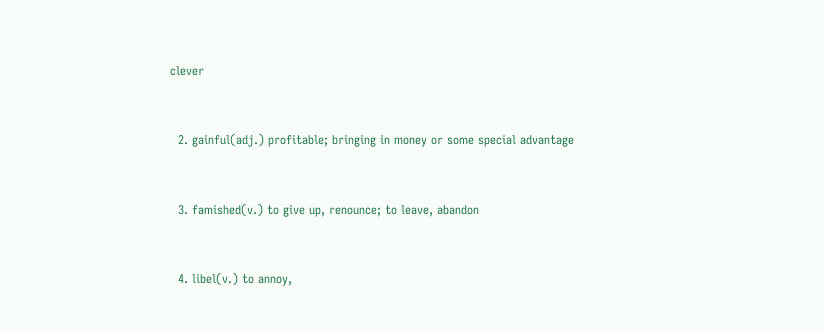clever


  2. gainful(adj.) profitable; bringing in money or some special advantage


  3. famished(v.) to give up, renounce; to leave, abandon


  4. libel(v.) to annoy,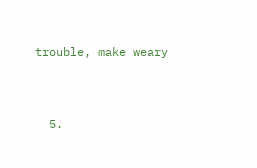trouble, make weary


  5.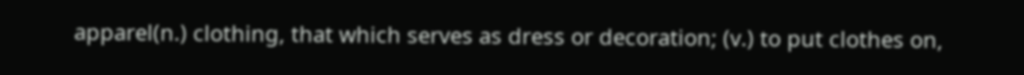apparel(n.) clothing, that which serves as dress or decoration; (v.) to put clothes on,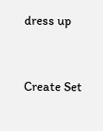dress up


Create Set